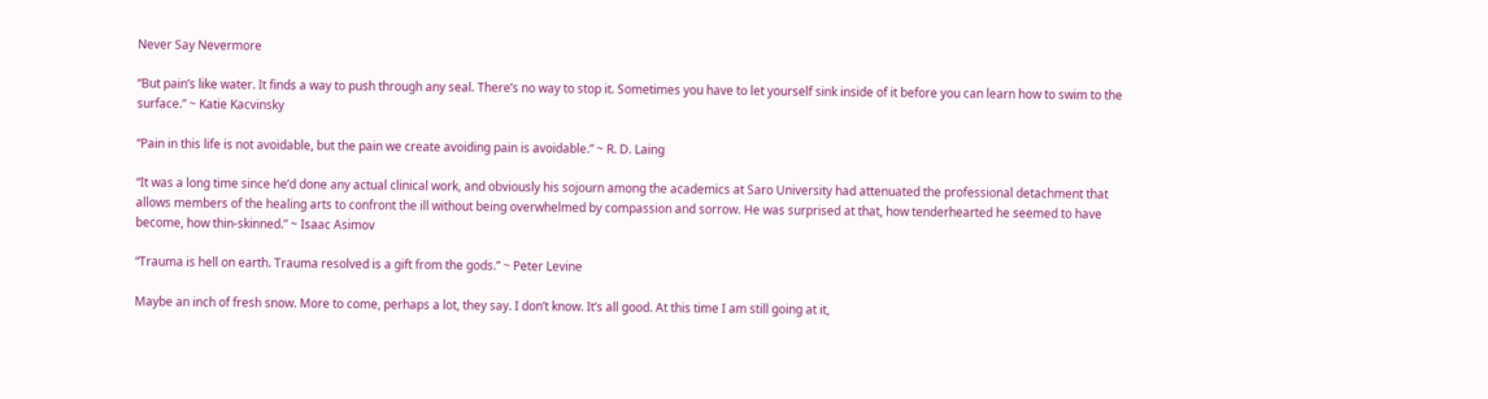Never Say Nevermore

“But pain’s like water. It finds a way to push through any seal. There’s no way to stop it. Sometimes you have to let yourself sink inside of it before you can learn how to swim to the surface.” ~ Katie Kacvinsky

“Pain in this life is not avoidable, but the pain we create avoiding pain is avoidable.” ~ R. D. Laing

“It was a long time since he’d done any actual clinical work, and obviously his sojourn among the academics at Saro University had attenuated the professional detachment that allows members of the healing arts to confront the ill without being overwhelmed by compassion and sorrow. He was surprised at that, how tenderhearted he seemed to have become, how thin-skinned.” ~ Isaac Asimov

“Trauma is hell on earth. Trauma resolved is a gift from the gods.” ~ Peter Levine

Maybe an inch of fresh snow. More to come, perhaps a lot, they say. I don’t know. It’s all good. At this time I am still going at it,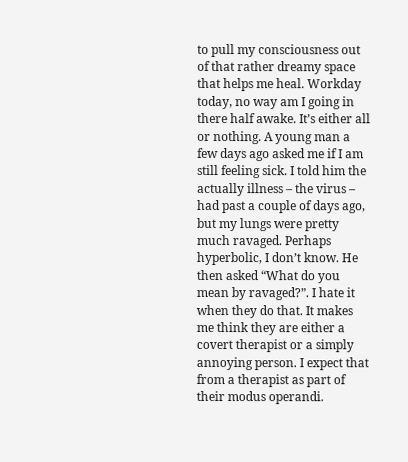to pull my consciousness out of that rather dreamy space that helps me heal. Workday today, no way am I going in there half awake. It’s either all or nothing. A young man a few days ago asked me if I am still feeling sick. I told him the actually illness – the virus – had past a couple of days ago, but my lungs were pretty much ravaged. Perhaps hyperbolic, I don’t know. He then asked “What do you mean by ravaged?”. I hate it when they do that. It makes me think they are either a covert therapist or a simply annoying person. I expect that from a therapist as part of their modus operandi.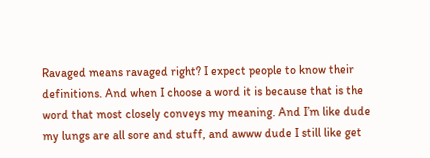Ravaged means ravaged right? I expect people to know their definitions. And when I choose a word it is because that is the word that most closely conveys my meaning. And I’m like dude my lungs are all sore and stuff, and awww dude I still like get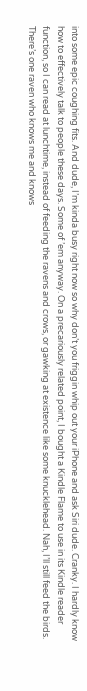into some epic coughing fits. And dude, I’m kinda busy right now so why don’t you friggin whip out your iPhone and ask Siri dude. Cranky. I hardly know how to effectively talk to people these days. Some of ’em anyway. On a precariously related point, I bought a Kindle Flame to use in its Kindle reader function, so I can read at lunchtime, instead of feeding the ravens and crows, or gawking at existence like some knucklehead. Nah, I’ll still feed the birds. There’s one raven who knows me and knows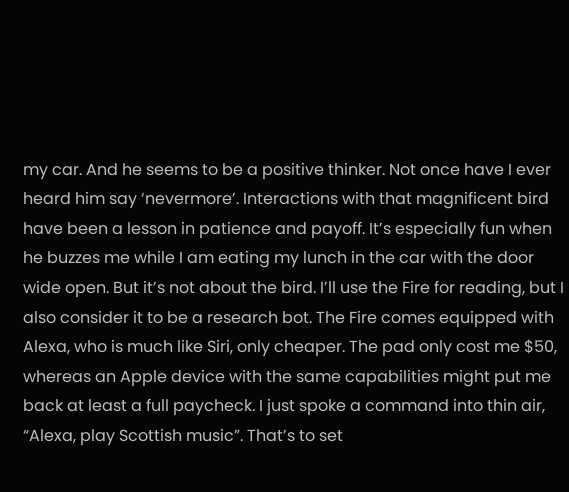my car. And he seems to be a positive thinker. Not once have I ever heard him say ‘nevermore’. Interactions with that magnificent bird have been a lesson in patience and payoff. It’s especially fun when he buzzes me while I am eating my lunch in the car with the door wide open. But it’s not about the bird. I’ll use the Fire for reading, but I also consider it to be a research bot. The Fire comes equipped with Alexa, who is much like Siri, only cheaper. The pad only cost me $50, whereas an Apple device with the same capabilities might put me back at least a full paycheck. I just spoke a command into thin air, “Alexa, play Scottish music”. That’s to set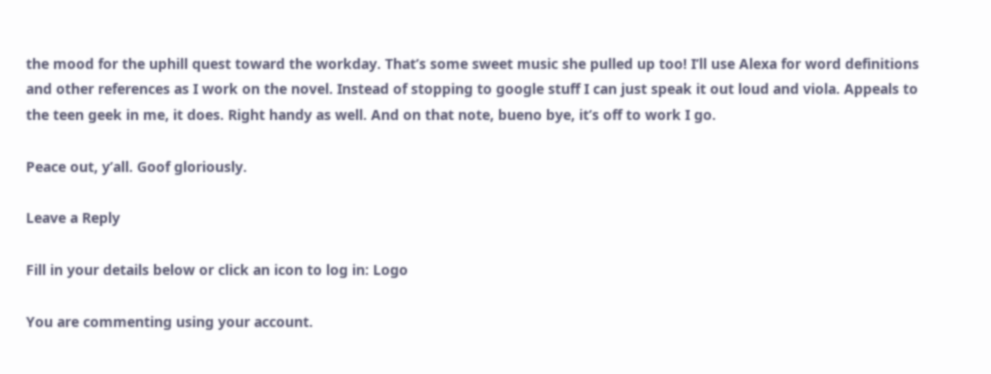the mood for the uphill quest toward the workday. That’s some sweet music she pulled up too! I’ll use Alexa for word definitions and other references as I work on the novel. Instead of stopping to google stuff I can just speak it out loud and viola. Appeals to the teen geek in me, it does. Right handy as well. And on that note, bueno bye, it’s off to work I go.

Peace out, y’all. Goof gloriously.

Leave a Reply

Fill in your details below or click an icon to log in: Logo

You are commenting using your account.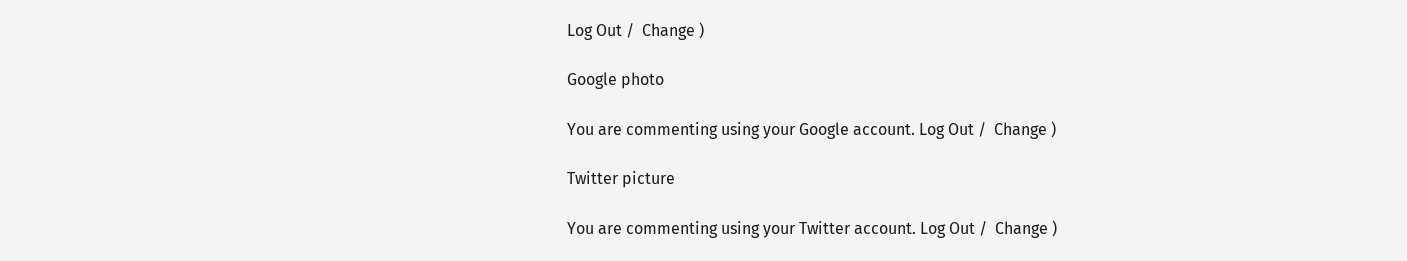Log Out /  Change )

Google photo

You are commenting using your Google account. Log Out /  Change )

Twitter picture

You are commenting using your Twitter account. Log Out /  Change )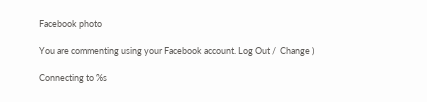Facebook photo

You are commenting using your Facebook account. Log Out /  Change )

Connecting to %s